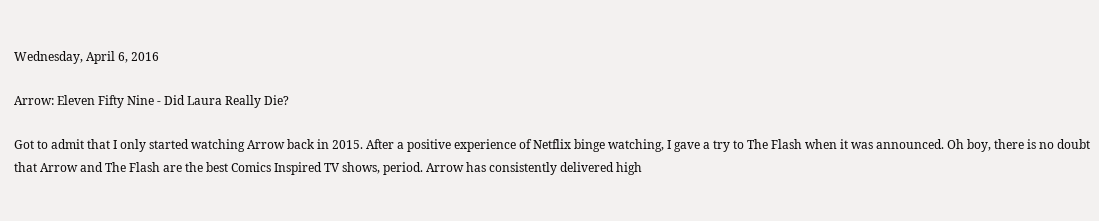Wednesday, April 6, 2016

Arrow: Eleven Fifty Nine - Did Laura Really Die?

Got to admit that I only started watching Arrow back in 2015. After a positive experience of Netflix binge watching, I gave a try to The Flash when it was announced. Oh boy, there is no doubt that Arrow and The Flash are the best Comics Inspired TV shows, period. Arrow has consistently delivered high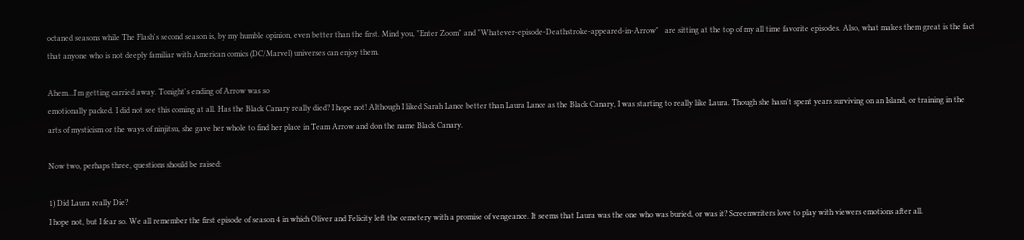octaned seasons while The Flash's second season is, by my humble opinion, even better than the first. Mind you, "Enter Zoom" and "Whatever-episode-Deathstroke-appeared-in-Arrow"   are sitting at the top of my all time favorite episodes. Also, what makes them great is the fact that anyone who is not deeply familiar with American comics (DC/Marvel) universes can enjoy them.

Ahem...I'm getting carried away. Tonight's ending of Arrow was so
emotionally packed. I did not see this coming at all. Has the Black Canary really died? I hope not! Although I liked Sarah Lance better than Laura Lance as the Black Canary, I was starting to really like Laura. Though she hasn't spent years surviving on an Island, or training in the arts of mysticism or the ways of ninjitsu, she gave her whole to find her place in Team Arrow and don the name Black Canary.

Now two, perhaps three, questions should be raised:

1) Did Laura really Die?
I hope not, but I fear so. We all remember the first episode of season 4 in which Oliver and Felicity left the cemetery with a promise of vengeance. It seems that Laura was the one who was buried, or was it? Screenwriters love to play with viewers emotions after all.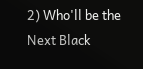2) Who'll be the Next Black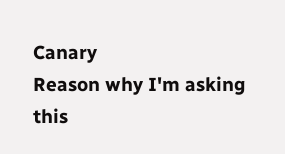Canary
Reason why I'm asking this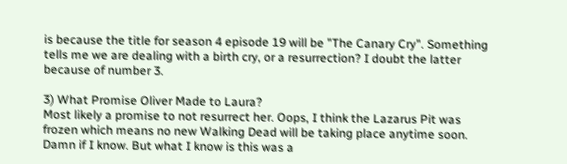is because the title for season 4 episode 19 will be "The Canary Cry". Something tells me we are dealing with a birth cry, or a resurrection? I doubt the latter because of number 3.

3) What Promise Oliver Made to Laura?
Most likely a promise to not resurrect her. Oops, I think the Lazarus Pit was frozen which means no new Walking Dead will be taking place anytime soon. Damn if I know. But what I know is this was a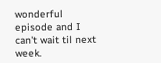wonderful episode and I can't wait til next week.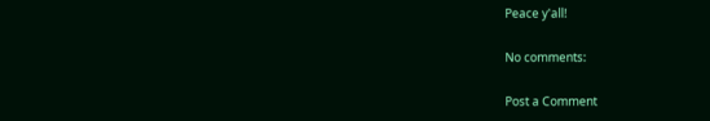Peace y'all!

No comments:

Post a Comment